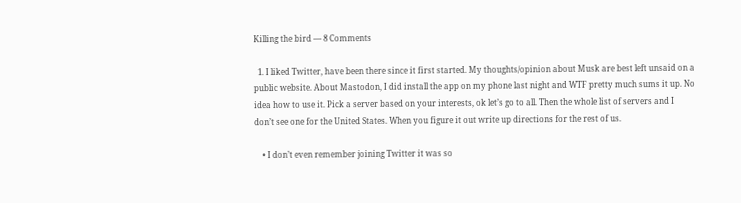Killing the bird — 8 Comments

  1. I liked Twitter, have been there since it first started. My thoughts/opinion about Musk are best left unsaid on a public website. About Mastodon, I did install the app on my phone last night and WTF pretty much sums it up. No idea how to use it. Pick a server based on your interests, ok let’s go to all. Then the whole list of servers and I don’t see one for the United States. When you figure it out write up directions for the rest of us.

    • I don’t even remember joining Twitter it was so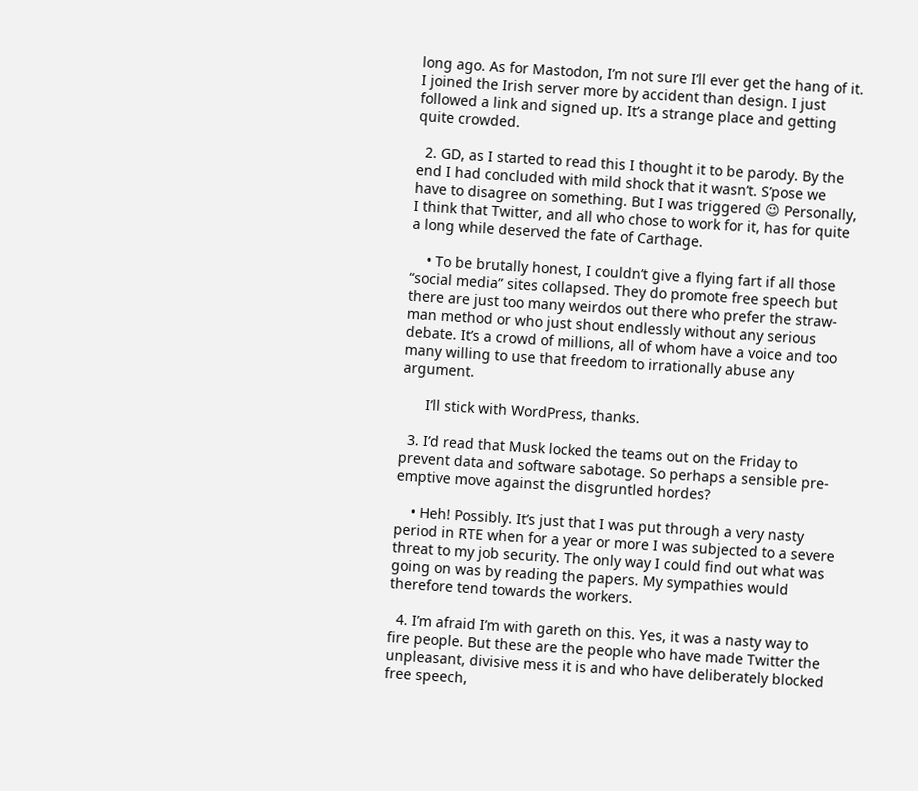long ago. As for Mastodon, I’m not sure I’ll ever get the hang of it. I joined the Irish server more by accident than design. I just followed a link and signed up. It’s a strange place and getting quite crowded.

  2. GD, as I started to read this I thought it to be parody. By the end I had concluded with mild shock that it wasn’t. S’pose we have to disagree on something. But I was triggered 😉 Personally, I think that Twitter, and all who chose to work for it, has for quite a long while deserved the fate of Carthage.

    • To be brutally honest, I couldn’t give a flying fart if all those “social media” sites collapsed. They do promote free speech but there are just too many weirdos out there who prefer the straw-man method or who just shout endlessly without any serious debate. It’s a crowd of millions, all of whom have a voice and too many willing to use that freedom to irrationally abuse any argument.

      I’ll stick with WordPress, thanks.

  3. I’d read that Musk locked the teams out on the Friday to prevent data and software sabotage. So perhaps a sensible pre-emptive move against the disgruntled hordes?

    • Heh! Possibly. It’s just that I was put through a very nasty period in RTE when for a year or more I was subjected to a severe threat to my job security. The only way I could find out what was going on was by reading the papers. My sympathies would therefore tend towards the workers.

  4. I’m afraid I’m with gareth on this. Yes, it was a nasty way to fire people. But these are the people who have made Twitter the unpleasant, divisive mess it is and who have deliberately blocked free speech,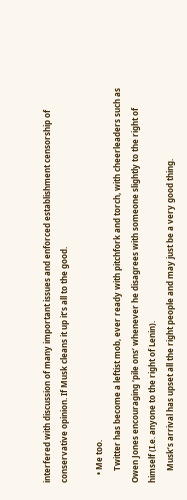interfered with discussion of many important issues and enforced establishment censorship of conservative opinion. If Musk cleans it up it’s all to the good.

    • Me too.
      Twitter has become a leftist mob, ever ready with pitchfork and torch, with cheerleaders such as Owen Jones encouraging ‘pile ons’ whenever he disagrees with someone slightly to the right of himself (I.e. anyone to the right of Lenin).
      Musk’s arrival has upset all the right people and may just be a very good thing.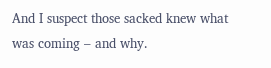And I suspect those sacked knew what was coming – and why.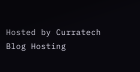Hosted by Curratech Blog Hosting